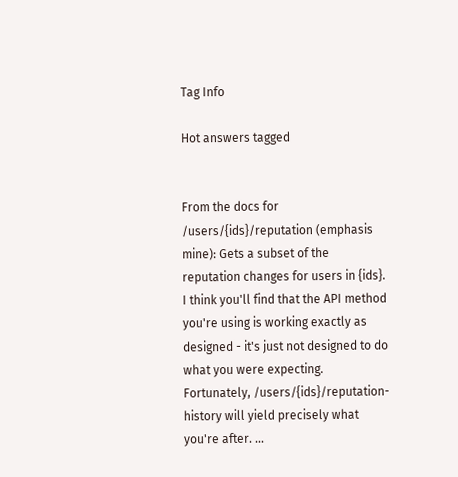Tag Info

Hot answers tagged


From the docs for /users/{ids}/reputation (emphasis mine): Gets a subset of the reputation changes for users in {ids}. I think you'll find that the API method you're using is working exactly as designed - it's just not designed to do what you were expecting. Fortunately, /users/{ids}/reputation-history will yield precisely what you're after. ...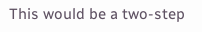This would be a two-step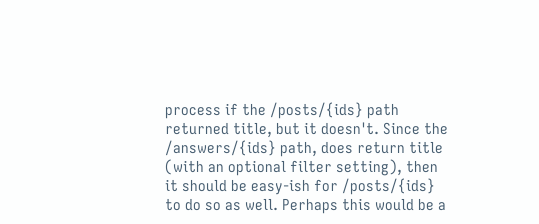process if the /posts/{ids} path returned title, but it doesn't. Since the /answers/{ids} path, does return title (with an optional filter setting), then it should be easy-ish for /posts/{ids} to do so as well. Perhaps this would be a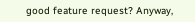good feature request? Anyway,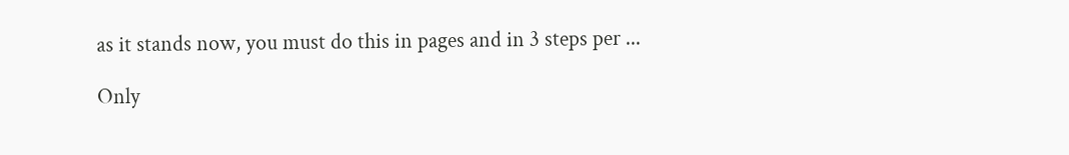as it stands now, you must do this in pages and in 3 steps per ...

Only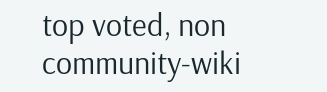top voted, non community-wiki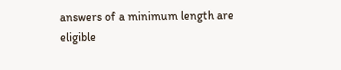answers of a minimum length are eligible